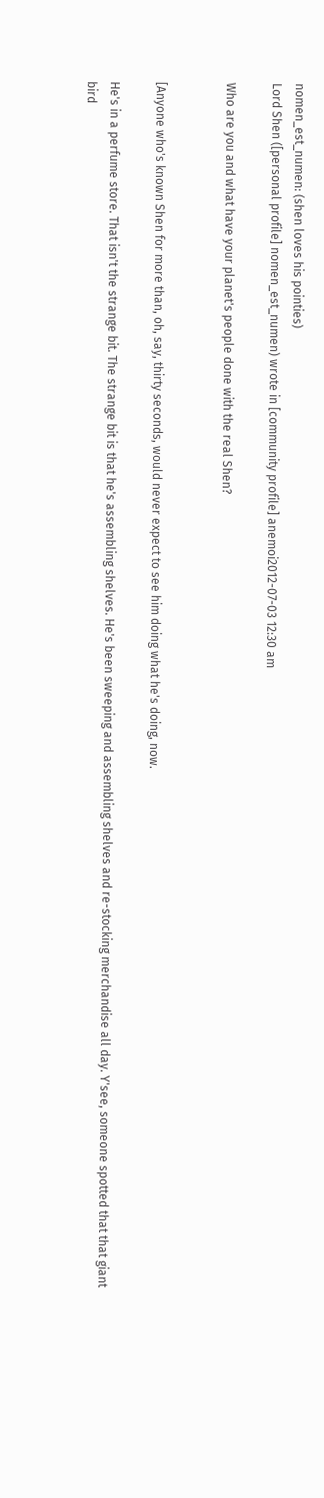nomen_est_numen: (shen loves his pointies)
Lord Shen ([personal profile] nomen_est_numen) wrote in [community profile] anemoi2012-07-03 12:30 am

Who are you and what have your planet's people done with the real Shen?


[Anyone who's known Shen for more than, oh, say, thirty seconds, would never expect to see him doing what he's doing, now.

He's in a perfume store. That isn't the strange bit. The strange bit is that he's assembling shelves. He's been sweeping and assembling shelves and re-stocking merchandise all day. Y'see, someone spotted that that giant bird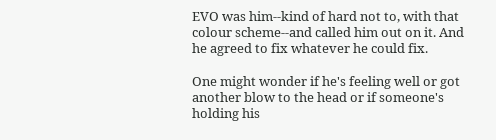EVO was him--kind of hard not to, with that colour scheme--and called him out on it. And he agreed to fix whatever he could fix.

One might wonder if he's feeling well or got another blow to the head or if someone's holding his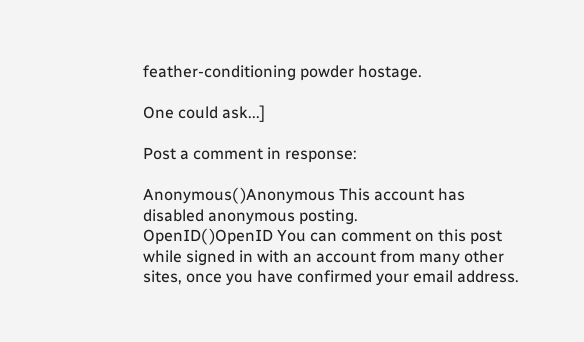feather-conditioning powder hostage.

One could ask...]

Post a comment in response:

Anonymous( )Anonymous This account has disabled anonymous posting.
OpenID( )OpenID You can comment on this post while signed in with an account from many other sites, once you have confirmed your email address.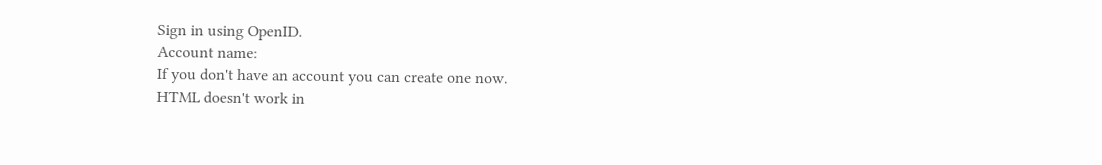Sign in using OpenID.
Account name:
If you don't have an account you can create one now.
HTML doesn't work in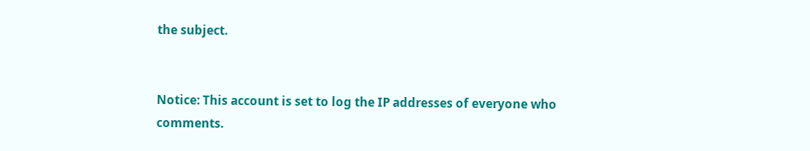the subject.


Notice: This account is set to log the IP addresses of everyone who comments.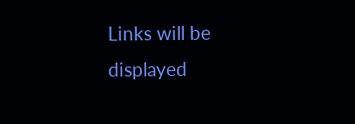Links will be displayed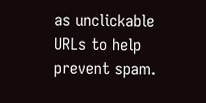as unclickable URLs to help prevent spam.